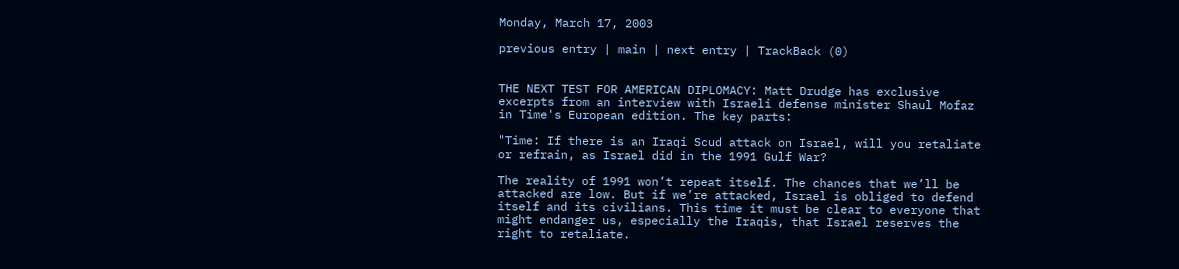Monday, March 17, 2003

previous entry | main | next entry | TrackBack (0)


THE NEXT TEST FOR AMERICAN DIPLOMACY: Matt Drudge has exclusive excerpts from an interview with Israeli defense minister Shaul Mofaz in Time's European edition. The key parts:

"Time: If there is an Iraqi Scud attack on Israel, will you retaliate or refrain, as Israel did in the 1991 Gulf War?

The reality of 1991 won’t repeat itself. The chances that we’ll be attacked are low. But if we’re attacked, Israel is obliged to defend itself and its civilians. This time it must be clear to everyone that might endanger us, especially the Iraqis, that Israel reserves the right to retaliate.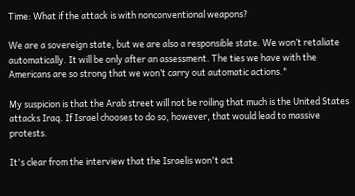Time: What if the attack is with nonconventional weapons?

We are a sovereign state, but we are also a responsible state. We won’t retaliate automatically. It will be only after an assessment. The ties we have with the Americans are so strong that we won’t carry out automatic actions."

My suspicion is that the Arab street will not be roiling that much is the United States attacks Iraq. If Israel chooses to do so, however, that would lead to massive protests.

It's clear from the interview that the Israelis won't act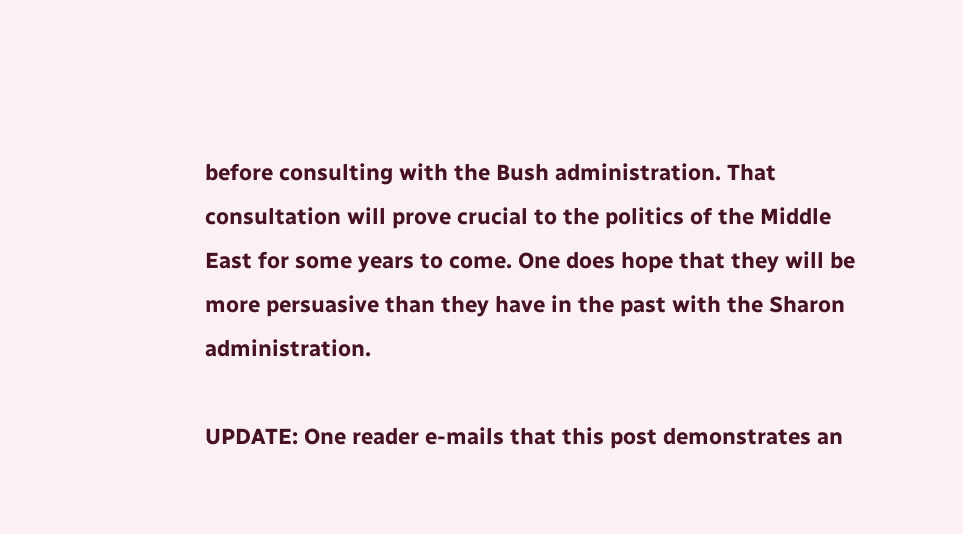before consulting with the Bush administration. That consultation will prove crucial to the politics of the Middle East for some years to come. One does hope that they will be more persuasive than they have in the past with the Sharon administration.

UPDATE: One reader e-mails that this post demonstrates an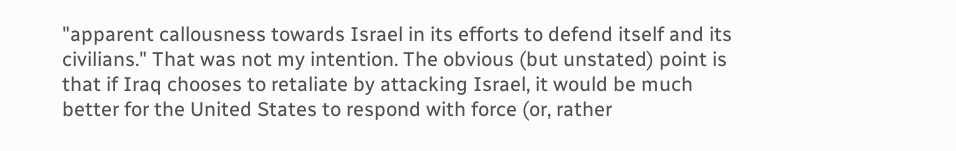"apparent callousness towards Israel in its efforts to defend itself and its civilians." That was not my intention. The obvious (but unstated) point is that if Iraq chooses to retaliate by attacking Israel, it would be much better for the United States to respond with force (or, rather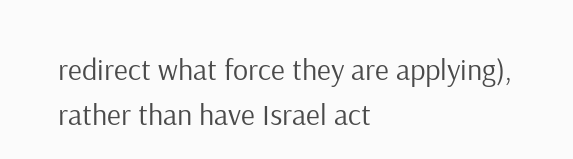redirect what force they are applying), rather than have Israel act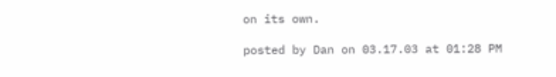on its own.

posted by Dan on 03.17.03 at 01:28 PM